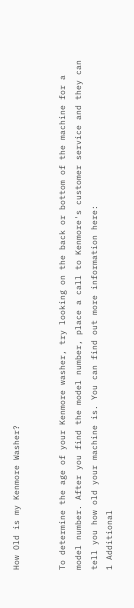How Old is my Kenmore Washer?


To determine the age of your Kenmore washer, try looking on the back or bottom of the machine for a model number. After you find the model number, place a call to Kenmore's customer service and they can tell you how old your machine is. You can find out more information here:
1 Additional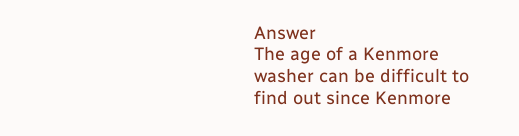Answer
The age of a Kenmore washer can be difficult to find out since Kenmore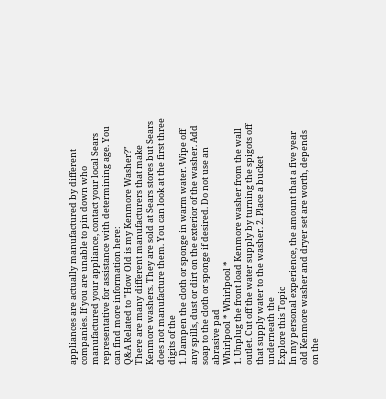appliances are actually manufactured by different companies. If you are unable to pin down who manufactured your appliance, contact your local Sears representative for assistance with determining age. You can find more information here:
Q&A Related to "How Old is my Kenmore Washer?"
There are many different manufacturers that make Kenmore washers. They are sold at Sears stores but Sears does not manufacture them. You can look at the first three digits of the
1. Dampen the cloth or sponge in warm water. Wipe off any spills, dust or dirt on the exterior of the washer. Add soap to the cloth or sponge if desired. Do not use an abrasive pad
Whirlpool * Whirlpool *
1. Unplug the front load Kenmore washer from the wall outlet. Cut off the water supply by turning the spigots off that supply water to the washer. 2. Place a bucket underneath the
Explore this Topic
In my personal experience, the amount that a five year old Kenmore washer and dryer set are worth, depends on the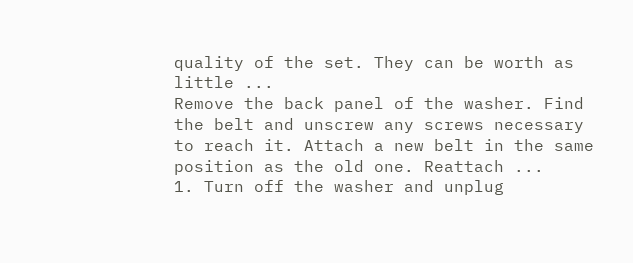quality of the set. They can be worth as little ...
Remove the back panel of the washer. Find the belt and unscrew any screws necessary to reach it. Attach a new belt in the same position as the old one. Reattach ...
1. Turn off the washer and unplug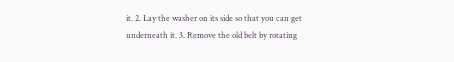it. 2. Lay the washer on its side so that you can get underneath it. 3. Remove the old belt by rotating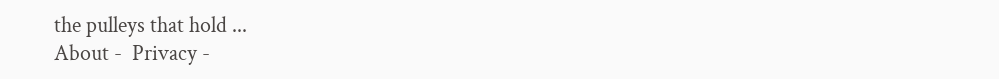the pulleys that hold ...
About -  Privacy -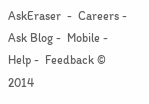AskEraser  -  Careers -  Ask Blog -  Mobile -  Help -  Feedback © 2014